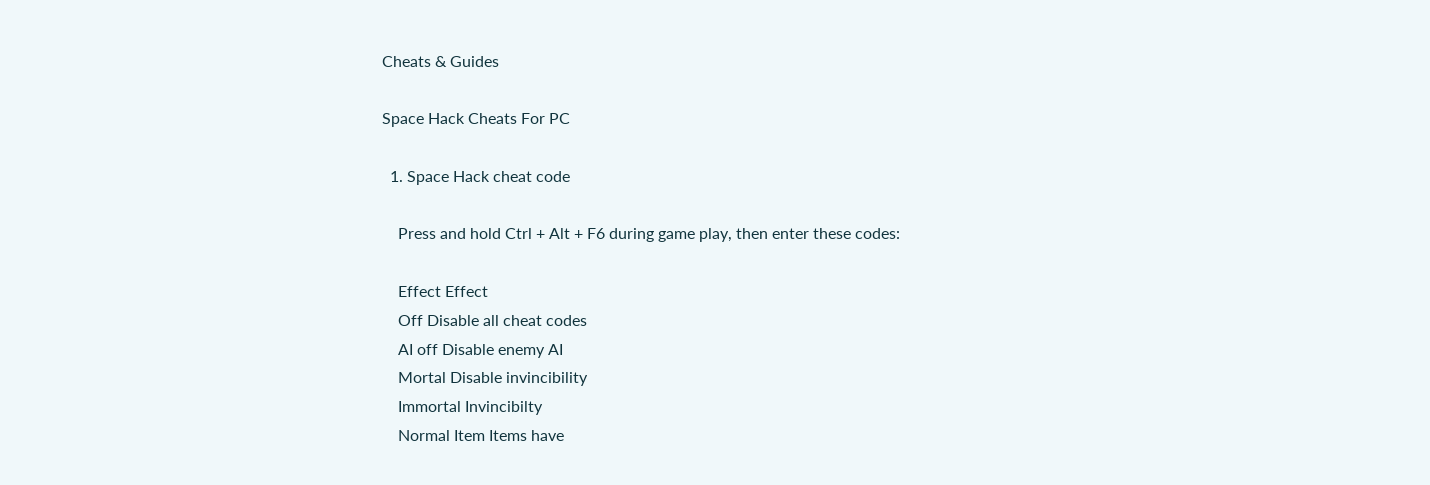Cheats & Guides

Space Hack Cheats For PC

  1. Space Hack cheat code

    Press and hold Ctrl + Alt + F6 during game play, then enter these codes:

    Effect Effect
    Off Disable all cheat codes
    AI off Disable enemy AI
    Mortal Disable invincibility
    Immortal Invincibilty
    Normal Item Items have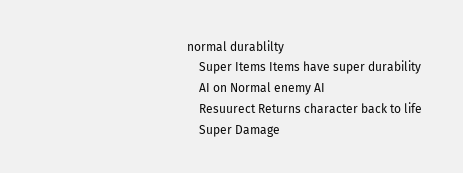normal durablilty
    Super Items Items have super durability
    AI on Normal enemy AI
    Resuurect Returns character back to life
    Super Damage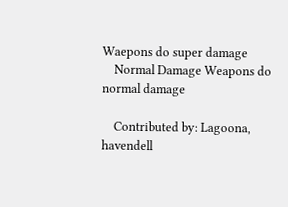Waepons do super damage
    Normal Damage Weapons do normal damage

    Contributed by: Lagoona, havendell